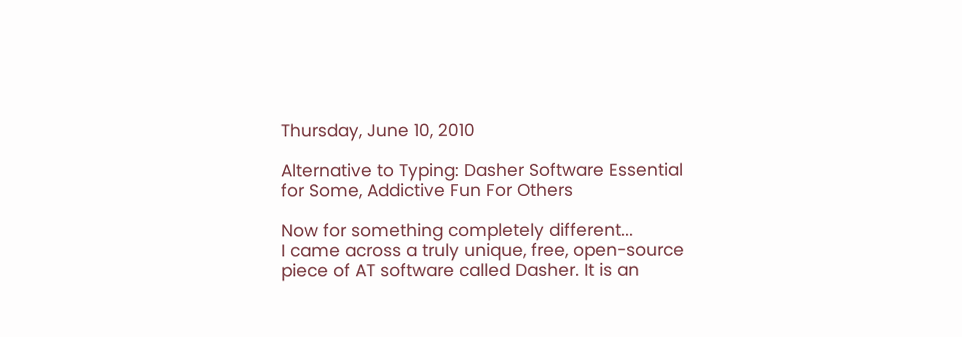Thursday, June 10, 2010

Alternative to Typing: Dasher Software Essential for Some, Addictive Fun For Others

Now for something completely different...
I came across a truly unique, free, open-source piece of AT software called Dasher. It is an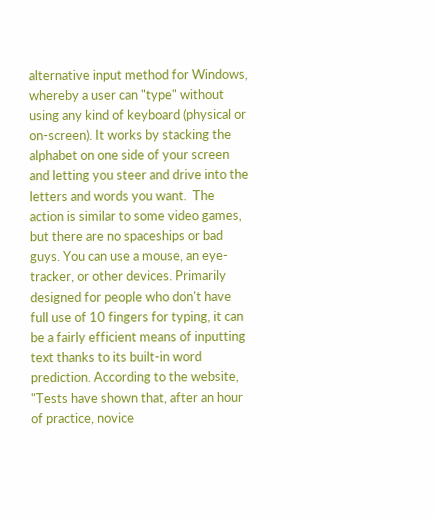alternative input method for Windows, whereby a user can "type" without using any kind of keyboard (physical or on-screen). It works by stacking the alphabet on one side of your screen and letting you steer and drive into the letters and words you want.  The action is similar to some video games, but there are no spaceships or bad guys. You can use a mouse, an eye-tracker, or other devices. Primarily designed for people who don't have full use of 10 fingers for typing, it can be a fairly efficient means of inputting text thanks to its built-in word prediction. According to the website, "Tests have shown that, after an hour of practice, novice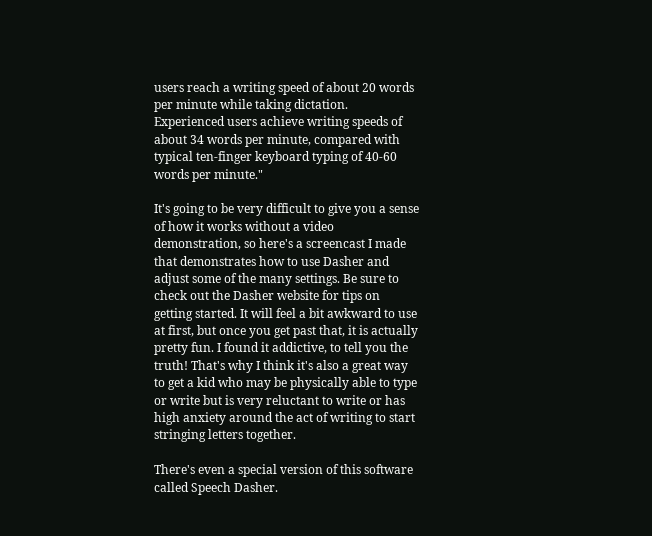users reach a writing speed of about 20 words per minute while taking dictation. Experienced users achieve writing speeds of about 34 words per minute, compared with typical ten-finger keyboard typing of 40-60 words per minute."

It's going to be very difficult to give you a sense of how it works without a video demonstration, so here's a screencast I made that demonstrates how to use Dasher and adjust some of the many settings. Be sure to check out the Dasher website for tips on getting started. It will feel a bit awkward to use at first, but once you get past that, it is actually pretty fun. I found it addictive, to tell you the truth! That's why I think it's also a great way to get a kid who may be physically able to type or write but is very reluctant to write or has high anxiety around the act of writing to start stringing letters together.

There's even a special version of this software called Speech Dasher.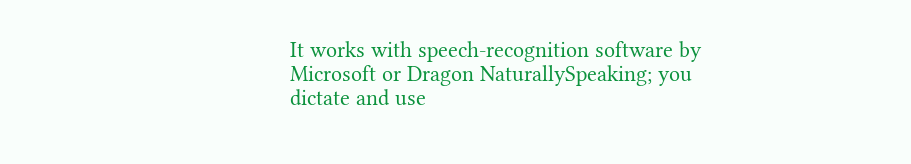It works with speech-recognition software by Microsoft or Dragon NaturallySpeaking; you dictate and use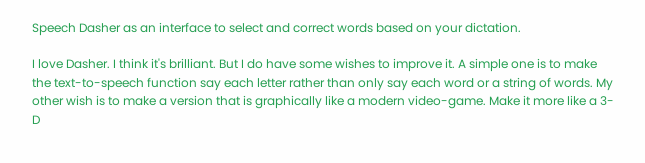Speech Dasher as an interface to select and correct words based on your dictation.

I love Dasher. I think it's brilliant. But I do have some wishes to improve it. A simple one is to make the text-to-speech function say each letter rather than only say each word or a string of words. My other wish is to make a version that is graphically like a modern video-game. Make it more like a 3-D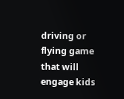driving or flying game that will engage kids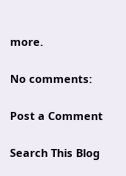more.

No comments:

Post a Comment

Search This Blog